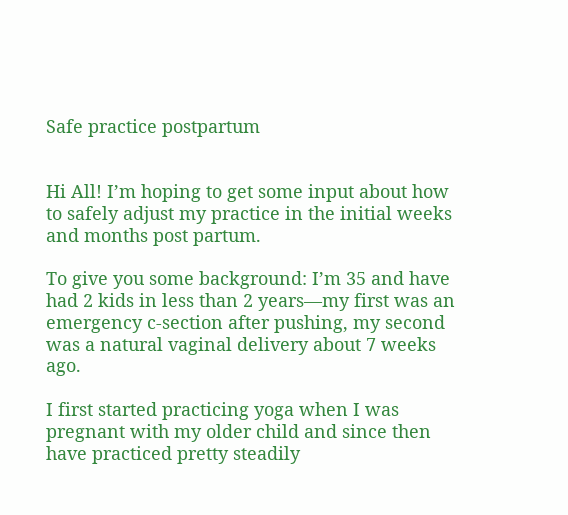Safe practice postpartum


Hi All! I’m hoping to get some input about how to safely adjust my practice in the initial weeks and months post partum.

To give you some background: I’m 35 and have had 2 kids in less than 2 years—my first was an emergency c-section after pushing, my second was a natural vaginal delivery about 7 weeks ago.

I first started practicing yoga when I was pregnant with my older child and since then have practiced pretty steadily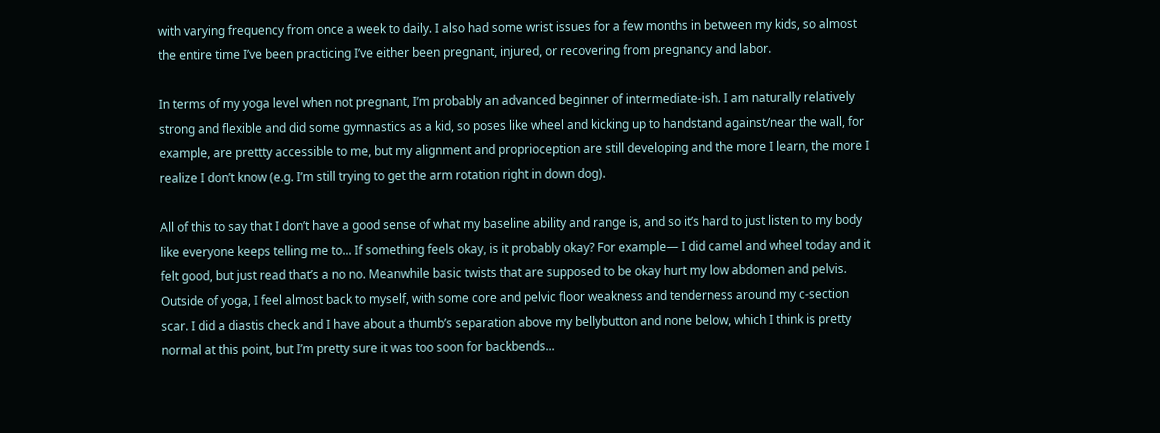with varying frequency from once a week to daily. I also had some wrist issues for a few months in between my kids, so almost the entire time I’ve been practicing I’ve either been pregnant, injured, or recovering from pregnancy and labor.

In terms of my yoga level when not pregnant, I’m probably an advanced beginner of intermediate-ish. I am naturally relatively strong and flexible and did some gymnastics as a kid, so poses like wheel and kicking up to handstand against/near the wall, for example, are prettty accessible to me, but my alignment and proprioception are still developing and the more I learn, the more I realize I don’t know (e.g. I’m still trying to get the arm rotation right in down dog).

All of this to say that I don’t have a good sense of what my baseline ability and range is, and so it’s hard to just listen to my body like everyone keeps telling me to... If something feels okay, is it probably okay? For example— I did camel and wheel today and it felt good, but just read that’s a no no. Meanwhile basic twists that are supposed to be okay hurt my low abdomen and pelvis. Outside of yoga, I feel almost back to myself, with some core and pelvic floor weakness and tenderness around my c-section scar. I did a diastis check and I have about a thumb’s separation above my bellybutton and none below, which I think is pretty normal at this point, but I’m pretty sure it was too soon for backbends...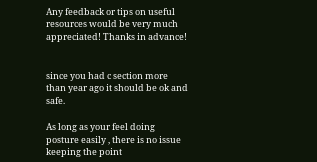Any feedback or tips on useful resources would be very much appreciated! Thanks in advance!


since you had c section more than year ago it should be ok and safe.

As long as your feel doing posture easily , there is no issue keeping the point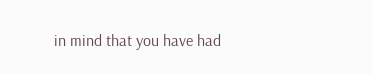in mind that you have had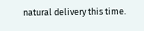natural delivery this time.